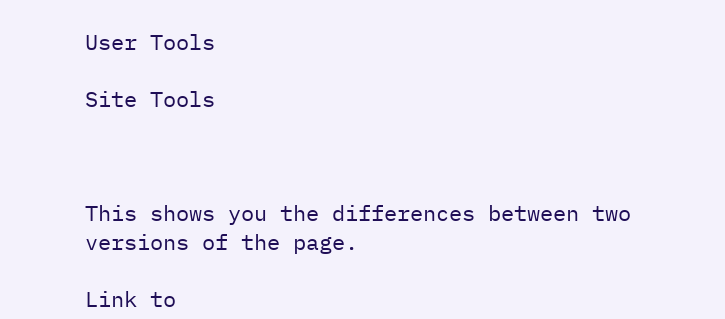User Tools

Site Tools



This shows you the differences between two versions of the page.

Link to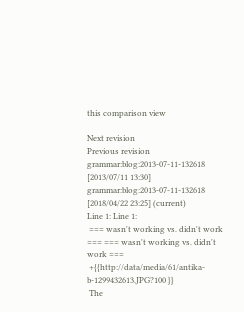this comparison view

Next revision
Previous revision
grammar:blog:2013-07-11-132618 [2013/07/11 13:30]
grammar:blog:2013-07-11-132618 [2018/04/22 23:25] (current)
Line 1: Line 1:
 === wasn't working vs. didn't work === === wasn't working vs. didn't work ===
 +{{http://data/media/61/antika-b-1299432613.JPG?100 }}
 The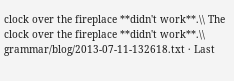clock over the fireplace **didn't work**.\\ The clock over the fireplace **didn't work**.\\
grammar/blog/2013-07-11-132618.txt · Last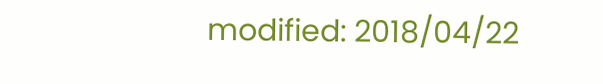modified: 2018/04/22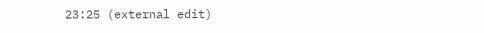23:25 (external edit)